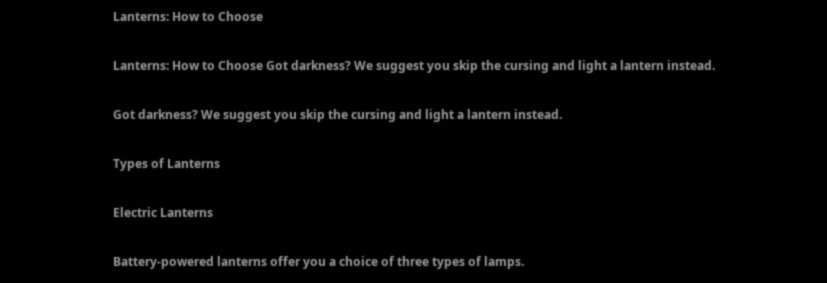Lanterns: How to Choose

Lanterns: How to Choose Got darkness? We suggest you skip the cursing and light a lantern instead.

Got darkness? We suggest you skip the cursing and light a lantern instead.

Types of Lanterns

Electric Lanterns

Battery-powered lanterns offer you a choice of three types of lamps.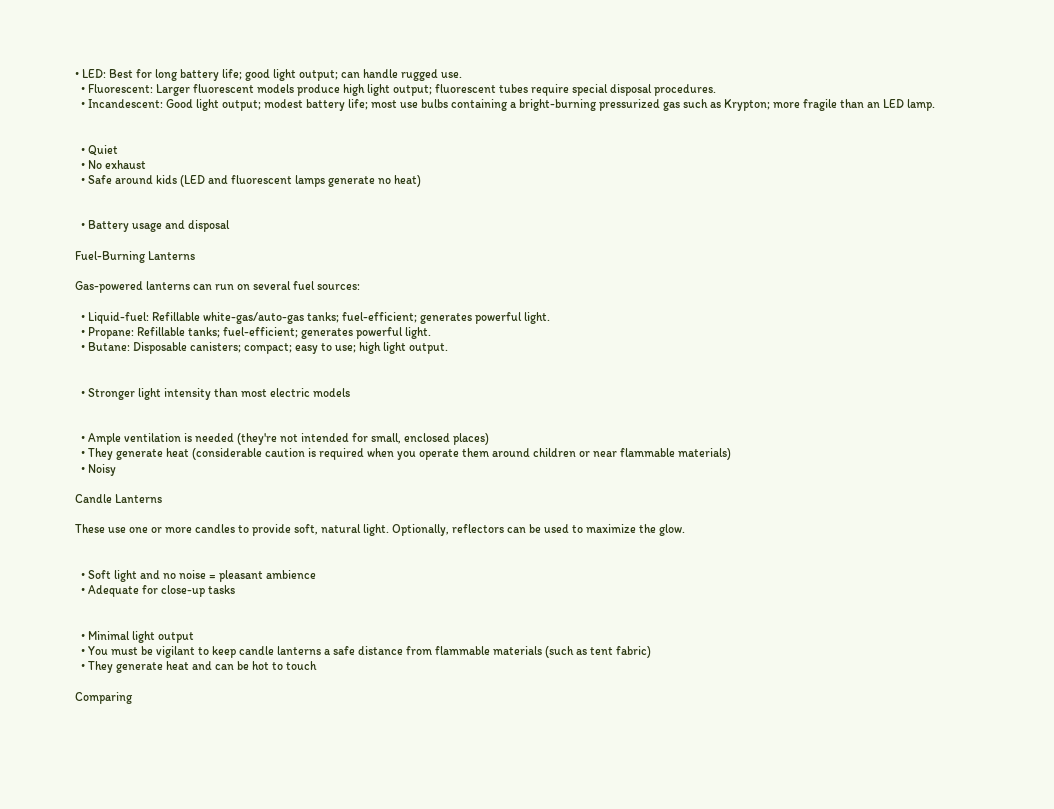• LED: Best for long battery life; good light output; can handle rugged use.
  • Fluorescent: Larger fluorescent models produce high light output; fluorescent tubes require special disposal procedures.
  • Incandescent: Good light output; modest battery life; most use bulbs containing a bright-burning pressurized gas such as Krypton; more fragile than an LED lamp.


  • Quiet
  • No exhaust
  • Safe around kids (LED and fluorescent lamps generate no heat)


  • Battery usage and disposal

Fuel-Burning Lanterns

Gas-powered lanterns can run on several fuel sources:

  • Liquid-fuel: Refillable white-gas/auto-gas tanks; fuel-efficient; generates powerful light.
  • Propane: Refillable tanks; fuel-efficient; generates powerful light.
  • Butane: Disposable canisters; compact; easy to use; high light output.


  • Stronger light intensity than most electric models


  • Ample ventilation is needed (they're not intended for small, enclosed places)
  • They generate heat (considerable caution is required when you operate them around children or near flammable materials)
  • Noisy

Candle Lanterns

These use one or more candles to provide soft, natural light. Optionally, reflectors can be used to maximize the glow.


  • Soft light and no noise = pleasant ambience
  • Adequate for close-up tasks


  • Minimal light output
  • You must be vigilant to keep candle lanterns a safe distance from flammable materials (such as tent fabric)
  • They generate heat and can be hot to touch

Comparing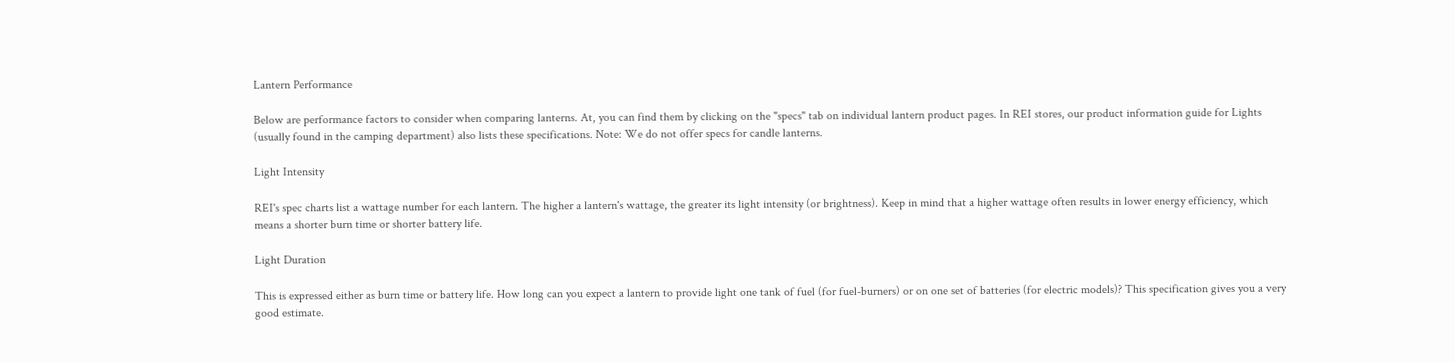Lantern Performance

Below are performance factors to consider when comparing lanterns. At, you can find them by clicking on the "specs" tab on individual lantern product pages. In REI stores, our product information guide for Lights (usually found in the camping department) also lists these specifications. Note: We do not offer specs for candle lanterns.

Light Intensity

REI's spec charts list a wattage number for each lantern. The higher a lantern's wattage, the greater its light intensity (or brightness). Keep in mind that a higher wattage often results in lower energy efficiency, which means a shorter burn time or shorter battery life.

Light Duration

This is expressed either as burn time or battery life. How long can you expect a lantern to provide light one tank of fuel (for fuel-burners) or on one set of batteries (for electric models)? This specification gives you a very good estimate.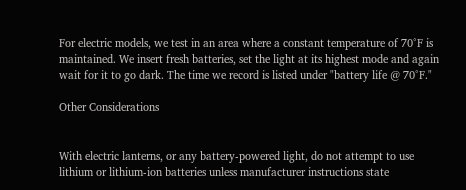For electric models, we test in an area where a constant temperature of 70°F is maintained. We insert fresh batteries, set the light at its highest mode and again wait for it to go dark. The time we record is listed under "battery life @ 70°F."

Other Considerations


With electric lanterns, or any battery-powered light, do not attempt to use lithium or lithium-ion batteries unless manufacturer instructions state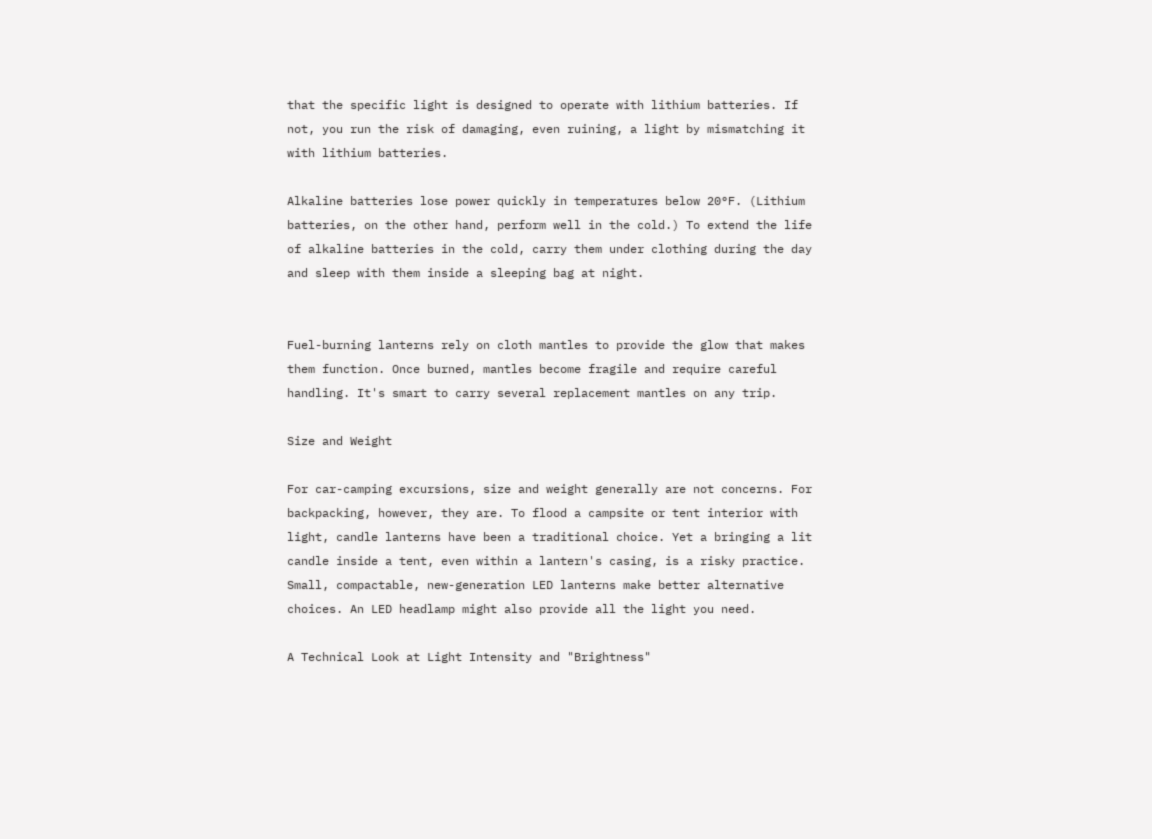that the specific light is designed to operate with lithium batteries. If not, you run the risk of damaging, even ruining, a light by mismatching it with lithium batteries.

Alkaline batteries lose power quickly in temperatures below 20°F. (Lithium batteries, on the other hand, perform well in the cold.) To extend the life of alkaline batteries in the cold, carry them under clothing during the day and sleep with them inside a sleeping bag at night.


Fuel-burning lanterns rely on cloth mantles to provide the glow that makes them function. Once burned, mantles become fragile and require careful handling. It's smart to carry several replacement mantles on any trip.

Size and Weight

For car-camping excursions, size and weight generally are not concerns. For backpacking, however, they are. To flood a campsite or tent interior with light, candle lanterns have been a traditional choice. Yet a bringing a lit candle inside a tent, even within a lantern's casing, is a risky practice. Small, compactable, new-generation LED lanterns make better alternative choices. An LED headlamp might also provide all the light you need.

A Technical Look at Light Intensity and "Brightness"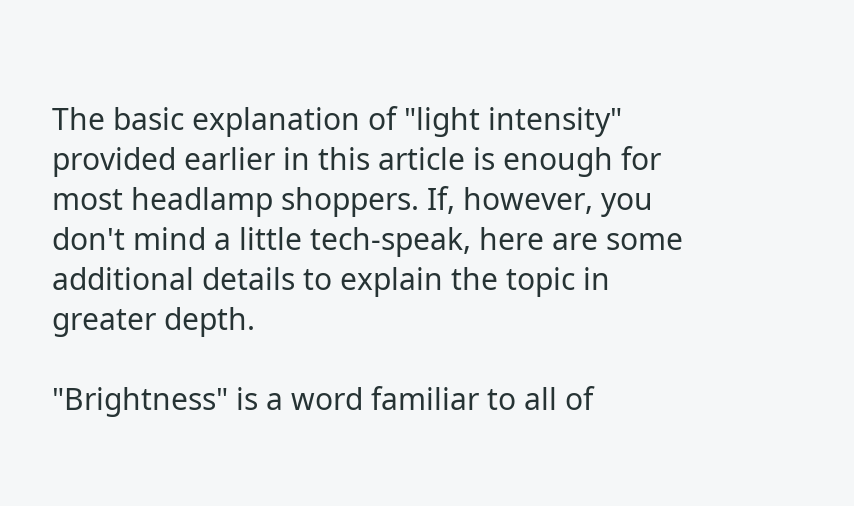The basic explanation of "light intensity" provided earlier in this article is enough for most headlamp shoppers. If, however, you don't mind a little tech-speak, here are some additional details to explain the topic in greater depth.

"Brightness" is a word familiar to all of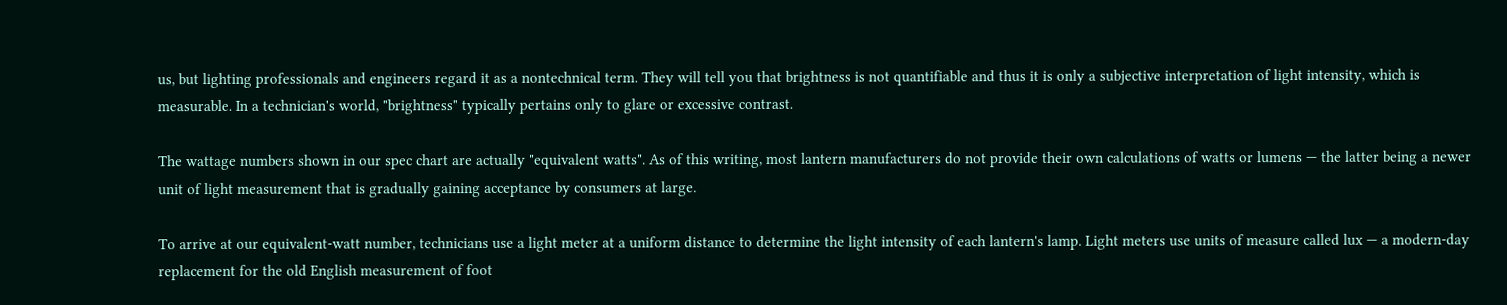us, but lighting professionals and engineers regard it as a nontechnical term. They will tell you that brightness is not quantifiable and thus it is only a subjective interpretation of light intensity, which is measurable. In a technician's world, "brightness" typically pertains only to glare or excessive contrast.

The wattage numbers shown in our spec chart are actually "equivalent watts". As of this writing, most lantern manufacturers do not provide their own calculations of watts or lumens — the latter being a newer unit of light measurement that is gradually gaining acceptance by consumers at large.

To arrive at our equivalent-watt number, technicians use a light meter at a uniform distance to determine the light intensity of each lantern's lamp. Light meters use units of measure called lux — a modern-day replacement for the old English measurement of foot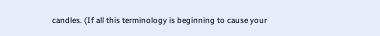candles. (If all this terminology is beginning to cause your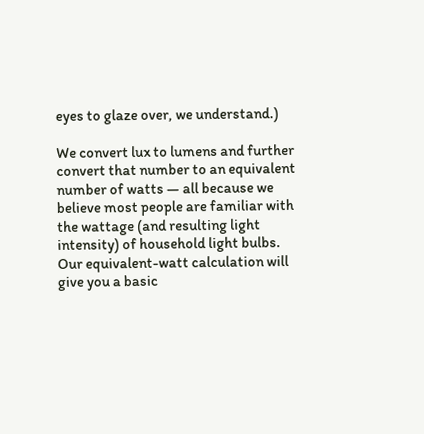eyes to glaze over, we understand.)

We convert lux to lumens and further convert that number to an equivalent number of watts — all because we believe most people are familiar with the wattage (and resulting light intensity) of household light bulbs. Our equivalent-watt calculation will give you a basic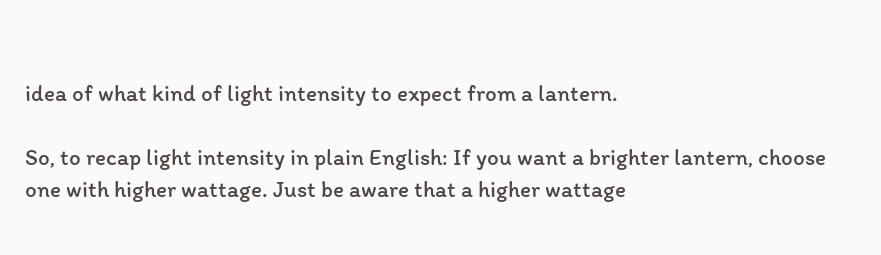idea of what kind of light intensity to expect from a lantern.

So, to recap light intensity in plain English: If you want a brighter lantern, choose one with higher wattage. Just be aware that a higher wattage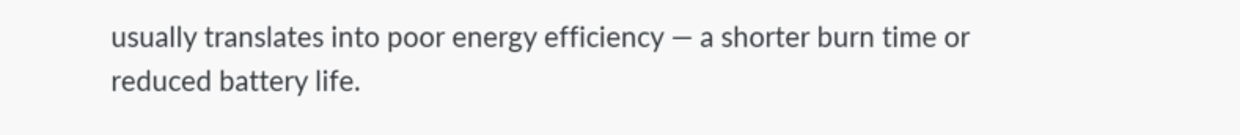usually translates into poor energy efficiency — a shorter burn time or reduced battery life.